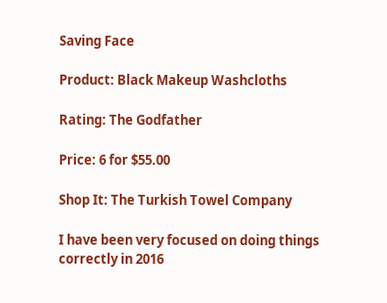Saving Face

Product: Black Makeup Washcloths

Rating: The Godfather

Price: 6 for $55.00

Shop It: The Turkish Towel Company

I have been very focused on doing things correctly in 2016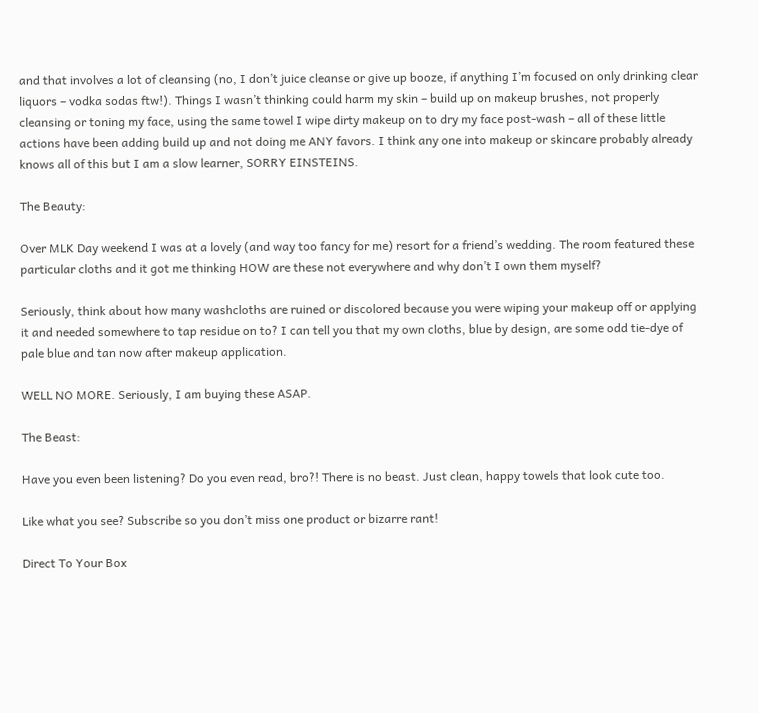and that involves a lot of cleansing (no, I don’t juice cleanse or give up booze, if anything I’m focused on only drinking clear liquors – vodka sodas ftw!). Things I wasn’t thinking could harm my skin – build up on makeup brushes, not properly cleansing or toning my face, using the same towel I wipe dirty makeup on to dry my face post-wash – all of these little actions have been adding build up and not doing me ANY favors. I think any one into makeup or skincare probably already knows all of this but I am a slow learner, SORRY EINSTEINS.

The Beauty:

Over MLK Day weekend I was at a lovely (and way too fancy for me) resort for a friend’s wedding. The room featured these particular cloths and it got me thinking HOW are these not everywhere and why don’t I own them myself?

Seriously, think about how many washcloths are ruined or discolored because you were wiping your makeup off or applying it and needed somewhere to tap residue on to? I can tell you that my own cloths, blue by design, are some odd tie-dye of pale blue and tan now after makeup application.

WELL NO MORE. Seriously, I am buying these ASAP.

The Beast:

Have you even been listening? Do you even read, bro?! There is no beast. Just clean, happy towels that look cute too.

Like what you see? Subscribe so you don’t miss one product or bizarre rant!

Direct To Your Box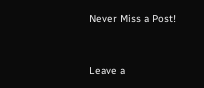Never Miss a Post!



Leave a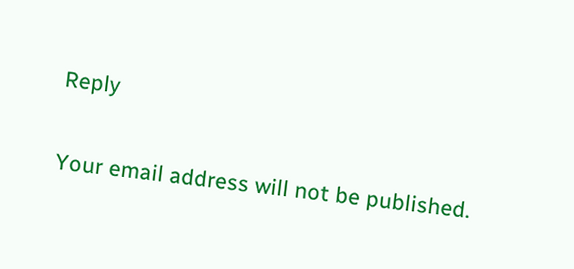Reply

Your email address will not be published.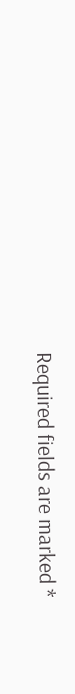Required fields are marked *